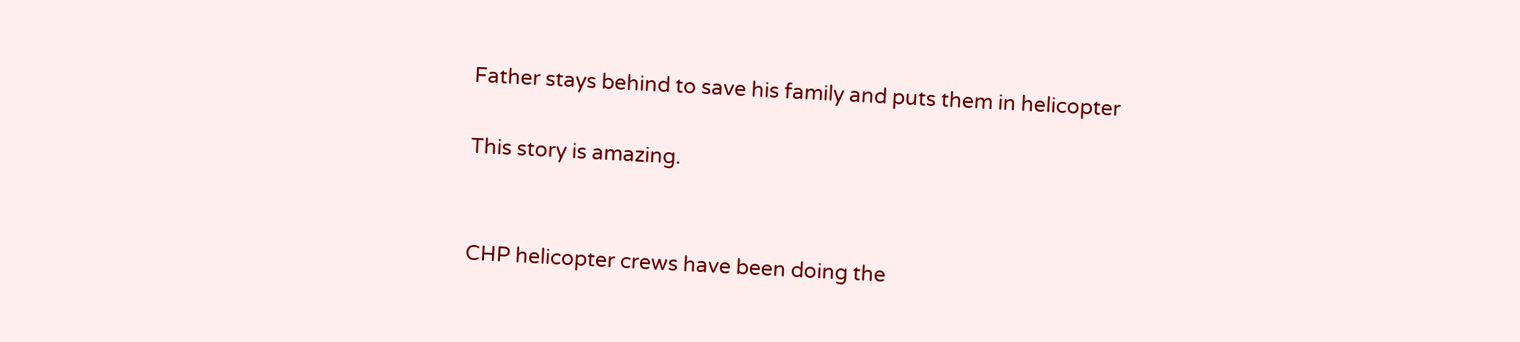Father stays behind to save his family and puts them in helicopter

This story is amazing.


CHP helicopter crews have been doing the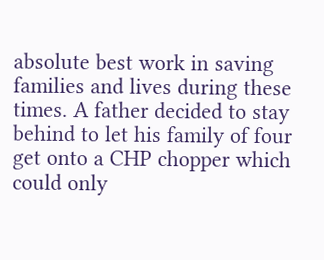absolute best work in saving families and lives during these times. A father decided to stay behind to let his family of four get onto a CHP chopper which could only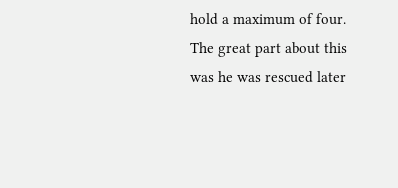hold a maximum of four. The great part about this was he was rescued later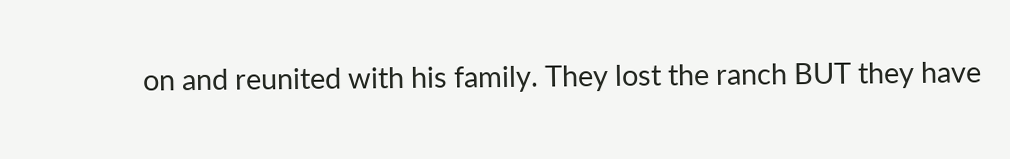on and reunited with his family. They lost the ranch BUT they have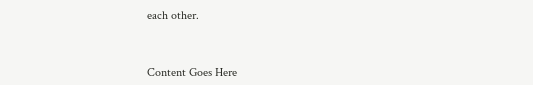each other.



Content Goes Here